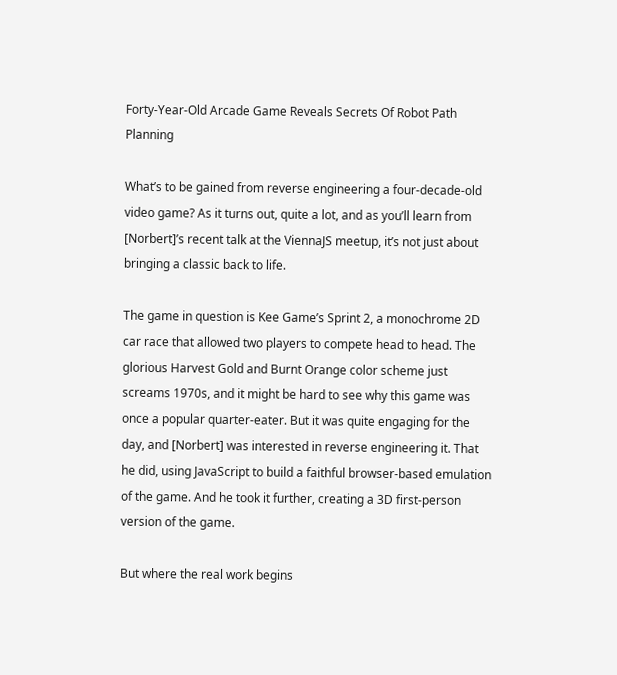Forty-Year-Old Arcade Game Reveals Secrets Of Robot Path Planning

What’s to be gained from reverse engineering a four-decade-old video game? As it turns out, quite a lot, and as you’ll learn from [Norbert]’s recent talk at the ViennaJS meetup, it’s not just about bringing a classic back to life.

The game in question is Kee Game’s Sprint 2, a monochrome 2D car race that allowed two players to compete head to head. The glorious Harvest Gold and Burnt Orange color scheme just screams 1970s, and it might be hard to see why this game was once a popular quarter-eater. But it was quite engaging for the day, and [Norbert] was interested in reverse engineering it. That he did, using JavaScript to build a faithful browser-based emulation of the game. And he took it further, creating a 3D first-person version of the game.

But where the real work begins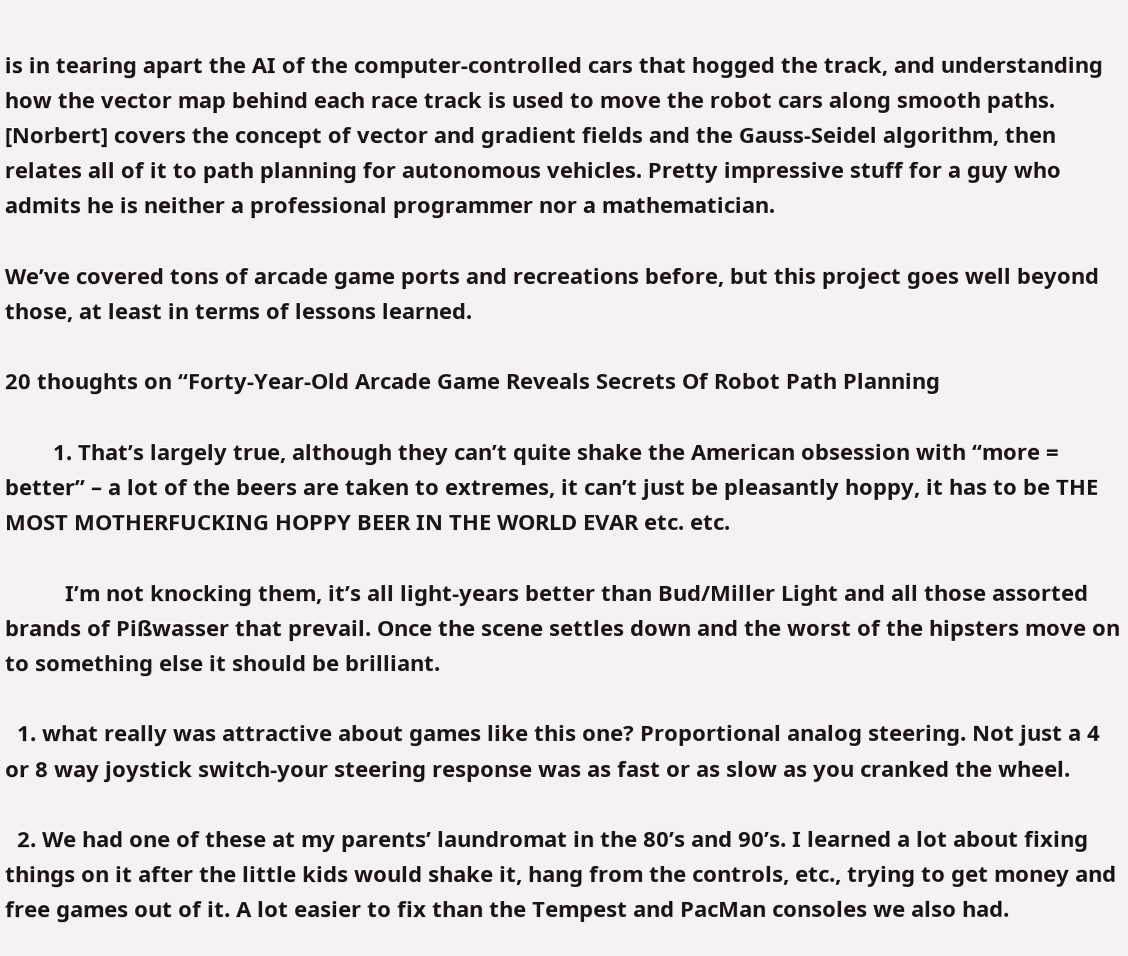is in tearing apart the AI of the computer-controlled cars that hogged the track, and understanding how the vector map behind each race track is used to move the robot cars along smooth paths. [Norbert] covers the concept of vector and gradient fields and the Gauss-Seidel algorithm, then relates all of it to path planning for autonomous vehicles. Pretty impressive stuff for a guy who admits he is neither a professional programmer nor a mathematician.

We’ve covered tons of arcade game ports and recreations before, but this project goes well beyond those, at least in terms of lessons learned.

20 thoughts on “Forty-Year-Old Arcade Game Reveals Secrets Of Robot Path Planning

        1. That’s largely true, although they can’t quite shake the American obsession with “more = better” – a lot of the beers are taken to extremes, it can’t just be pleasantly hoppy, it has to be THE MOST MOTHERFUCKING HOPPY BEER IN THE WORLD EVAR etc. etc.

          I’m not knocking them, it’s all light-years better than Bud/Miller Light and all those assorted brands of Pißwasser that prevail. Once the scene settles down and the worst of the hipsters move on to something else it should be brilliant.

  1. what really was attractive about games like this one? Proportional analog steering. Not just a 4 or 8 way joystick switch-your steering response was as fast or as slow as you cranked the wheel.

  2. We had one of these at my parents’ laundromat in the 80’s and 90’s. I learned a lot about fixing things on it after the little kids would shake it, hang from the controls, etc., trying to get money and free games out of it. A lot easier to fix than the Tempest and PacMan consoles we also had.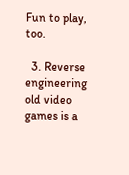Fun to play, too.

  3. Reverse engineering old video games is a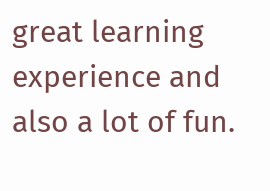great learning experience and also a lot of fun.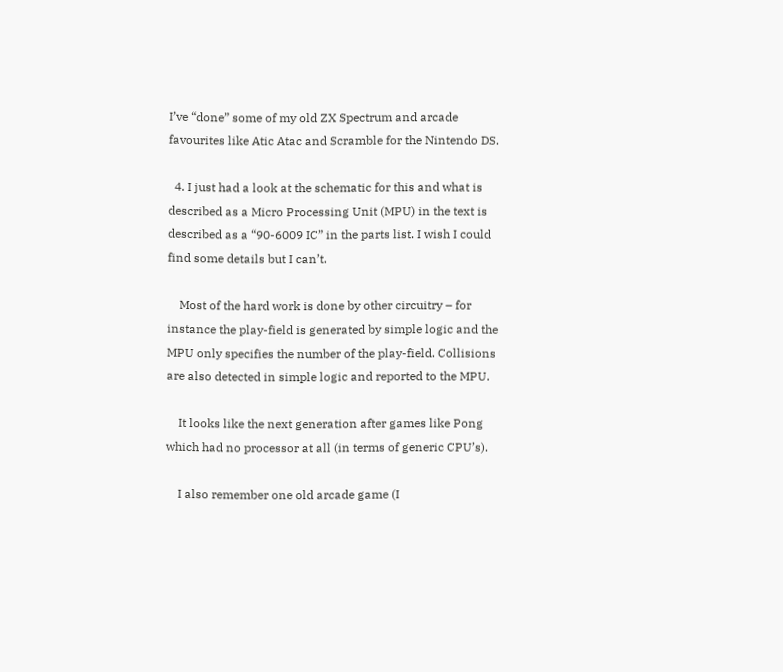I’ve “done” some of my old ZX Spectrum and arcade favourites like Atic Atac and Scramble for the Nintendo DS.

  4. I just had a look at the schematic for this and what is described as a Micro Processing Unit (MPU) in the text is described as a “90-6009 IC” in the parts list. I wish I could find some details but I can’t.

    Most of the hard work is done by other circuitry – for instance the play-field is generated by simple logic and the MPU only specifies the number of the play-field. Collisions are also detected in simple logic and reported to the MPU.

    It looks like the next generation after games like Pong which had no processor at all (in terms of generic CPU’s).

    I also remember one old arcade game (I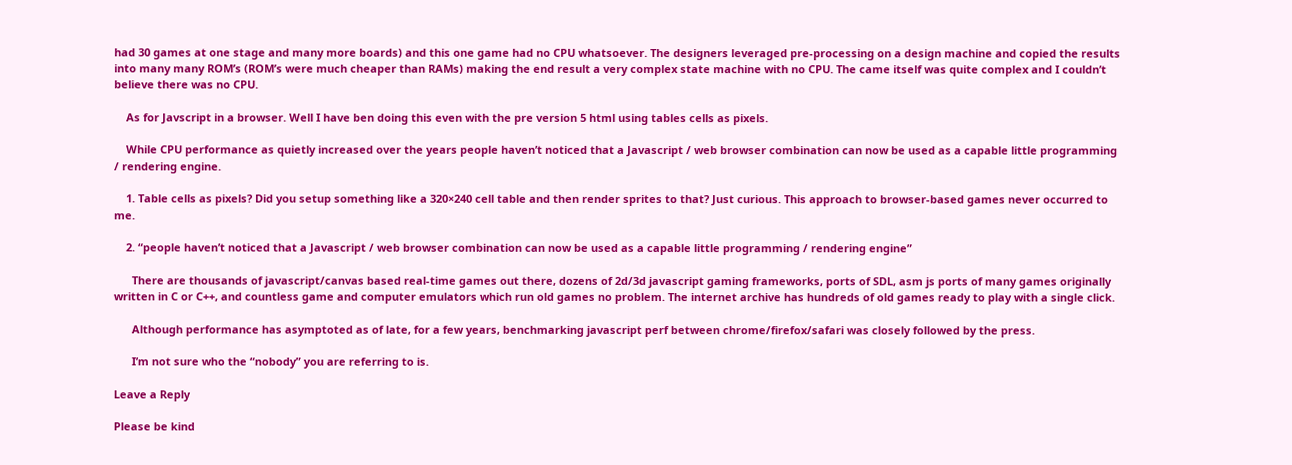had 30 games at one stage and many more boards) and this one game had no CPU whatsoever. The designers leveraged pre-processing on a design machine and copied the results into many many ROM’s (ROM’s were much cheaper than RAMs) making the end result a very complex state machine with no CPU. The came itself was quite complex and I couldn’t believe there was no CPU.

    As for Javscript in a browser. Well I have ben doing this even with the pre version 5 html using tables cells as pixels.

    While CPU performance as quietly increased over the years people haven’t noticed that a Javascript / web browser combination can now be used as a capable little programming / rendering engine.

    1. Table cells as pixels? Did you setup something like a 320×240 cell table and then render sprites to that? Just curious. This approach to browser-based games never occurred to me.

    2. “people haven’t noticed that a Javascript / web browser combination can now be used as a capable little programming / rendering engine”

      There are thousands of javascript/canvas based real-time games out there, dozens of 2d/3d javascript gaming frameworks, ports of SDL, asm js ports of many games originally written in C or C++, and countless game and computer emulators which run old games no problem. The internet archive has hundreds of old games ready to play with a single click.

      Although performance has asymptoted as of late, for a few years, benchmarking javascript perf between chrome/firefox/safari was closely followed by the press.

      I’m not sure who the “nobody” you are referring to is.

Leave a Reply

Please be kind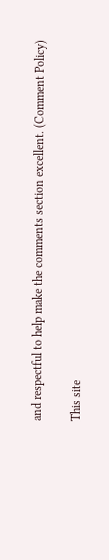and respectful to help make the comments section excellent. (Comment Policy)

This site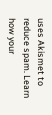uses Akismet to reduce spam. Learn how your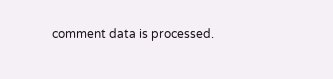comment data is processed.